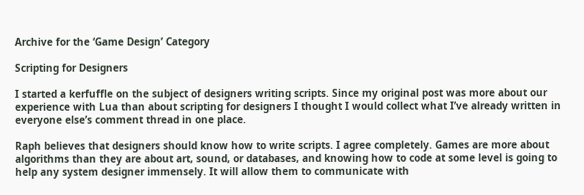Archive for the ‘Game Design’ Category

Scripting for Designers

I started a kerfuffle on the subject of designers writing scripts. Since my original post was more about our experience with Lua than about scripting for designers I thought I would collect what I’ve already written in everyone else’s comment thread in one place.

Raph believes that designers should know how to write scripts. I agree completely. Games are more about algorithms than they are about art, sound, or databases, and knowing how to code at some level is going to help any system designer immensely. It will allow them to communicate with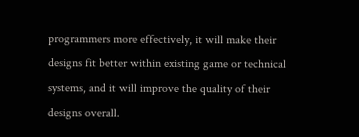programmers more effectively, it will make their designs fit better within existing game or technical systems, and it will improve the quality of their designs overall.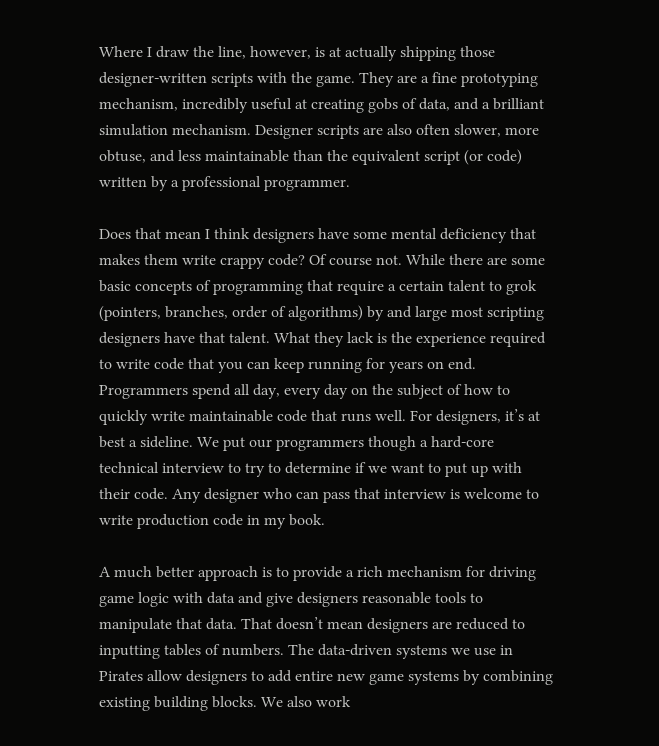Where I draw the line, however, is at actually shipping those designer-written scripts with the game. They are a fine prototyping mechanism, incredibly useful at creating gobs of data, and a brilliant simulation mechanism. Designer scripts are also often slower, more obtuse, and less maintainable than the equivalent script (or code) written by a professional programmer.

Does that mean I think designers have some mental deficiency that makes them write crappy code? Of course not. While there are some basic concepts of programming that require a certain talent to grok (pointers, branches, order of algorithms) by and large most scripting designers have that talent. What they lack is the experience required to write code that you can keep running for years on end. Programmers spend all day, every day on the subject of how to quickly write maintainable code that runs well. For designers, it’s at best a sideline. We put our programmers though a hard-core technical interview to try to determine if we want to put up with their code. Any designer who can pass that interview is welcome to write production code in my book.

A much better approach is to provide a rich mechanism for driving game logic with data and give designers reasonable tools to manipulate that data. That doesn’t mean designers are reduced to inputting tables of numbers. The data-driven systems we use in Pirates allow designers to add entire new game systems by combining existing building blocks. We also work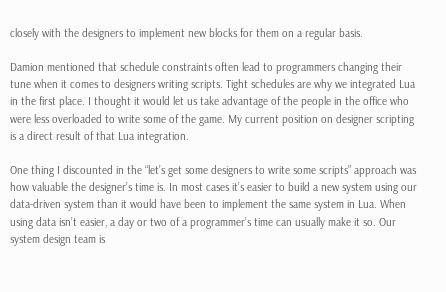closely with the designers to implement new blocks for them on a regular basis.

Damion mentioned that schedule constraints often lead to programmers changing their tune when it comes to designers writing scripts. Tight schedules are why we integrated Lua in the first place. I thought it would let us take advantage of the people in the office who were less overloaded to write some of the game. My current position on designer scripting is a direct result of that Lua integration.

One thing I discounted in the “let’s get some designers to write some scripts” approach was how valuable the designer’s time is. In most cases it’s easier to build a new system using our data-driven system than it would have been to implement the same system in Lua. When using data isn’t easier, a day or two of a programmer’s time can usually make it so. Our system design team is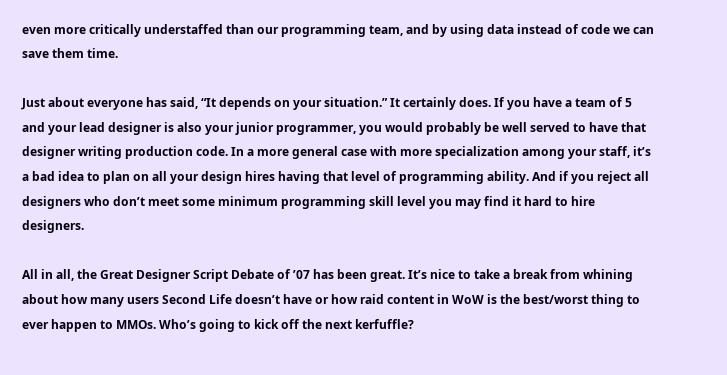even more critically understaffed than our programming team, and by using data instead of code we can save them time.

Just about everyone has said, “It depends on your situation.” It certainly does. If you have a team of 5 and your lead designer is also your junior programmer, you would probably be well served to have that designer writing production code. In a more general case with more specialization among your staff, it’s a bad idea to plan on all your design hires having that level of programming ability. And if you reject all designers who don’t meet some minimum programming skill level you may find it hard to hire designers.

All in all, the Great Designer Script Debate of ’07 has been great. It’s nice to take a break from whining about how many users Second Life doesn’t have or how raid content in WoW is the best/worst thing to ever happen to MMOs. Who’s going to kick off the next kerfuffle?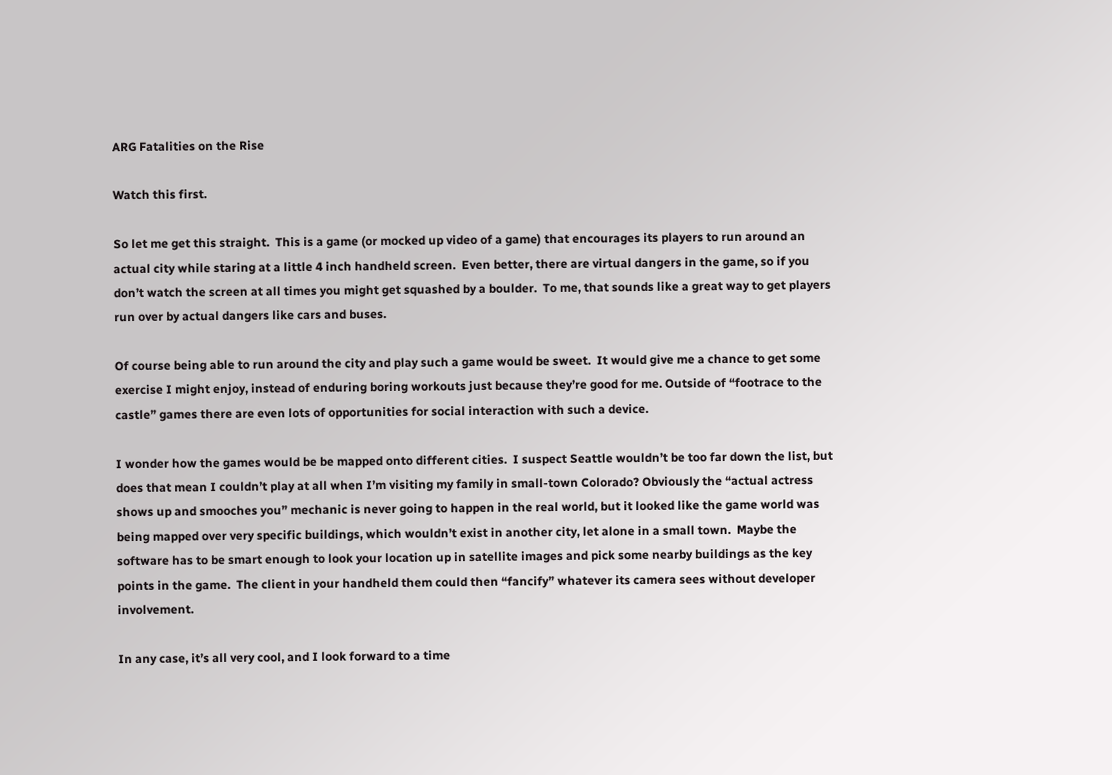ARG Fatalities on the Rise

Watch this first.

So let me get this straight.  This is a game (or mocked up video of a game) that encourages its players to run around an actual city while staring at a little 4 inch handheld screen.  Even better, there are virtual dangers in the game, so if you don’t watch the screen at all times you might get squashed by a boulder.  To me, that sounds like a great way to get players run over by actual dangers like cars and buses.

Of course being able to run around the city and play such a game would be sweet.  It would give me a chance to get some exercise I might enjoy, instead of enduring boring workouts just because they’re good for me. Outside of “footrace to the castle” games there are even lots of opportunities for social interaction with such a device.

I wonder how the games would be be mapped onto different cities.  I suspect Seattle wouldn’t be too far down the list, but does that mean I couldn’t play at all when I’m visiting my family in small-town Colorado? Obviously the “actual actress shows up and smooches you” mechanic is never going to happen in the real world, but it looked like the game world was being mapped over very specific buildings, which wouldn’t exist in another city, let alone in a small town.  Maybe the software has to be smart enough to look your location up in satellite images and pick some nearby buildings as the key points in the game.  The client in your handheld them could then “fancify” whatever its camera sees without developer involvement.

In any case, it’s all very cool, and I look forward to a time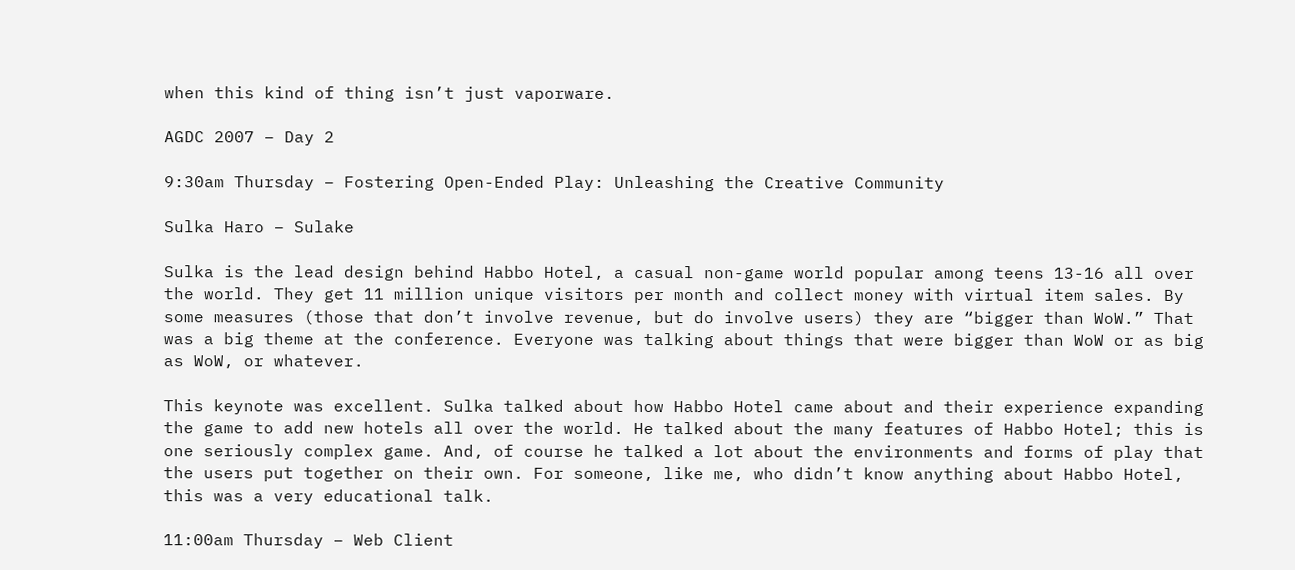when this kind of thing isn’t just vaporware.

AGDC 2007 – Day 2

9:30am Thursday – Fostering Open-Ended Play: Unleashing the Creative Community

Sulka Haro – Sulake

Sulka is the lead design behind Habbo Hotel, a casual non-game world popular among teens 13-16 all over the world. They get 11 million unique visitors per month and collect money with virtual item sales. By some measures (those that don’t involve revenue, but do involve users) they are “bigger than WoW.” That was a big theme at the conference. Everyone was talking about things that were bigger than WoW or as big as WoW, or whatever.

This keynote was excellent. Sulka talked about how Habbo Hotel came about and their experience expanding the game to add new hotels all over the world. He talked about the many features of Habbo Hotel; this is one seriously complex game. And, of course he talked a lot about the environments and forms of play that the users put together on their own. For someone, like me, who didn’t know anything about Habbo Hotel, this was a very educational talk.

11:00am Thursday – Web Client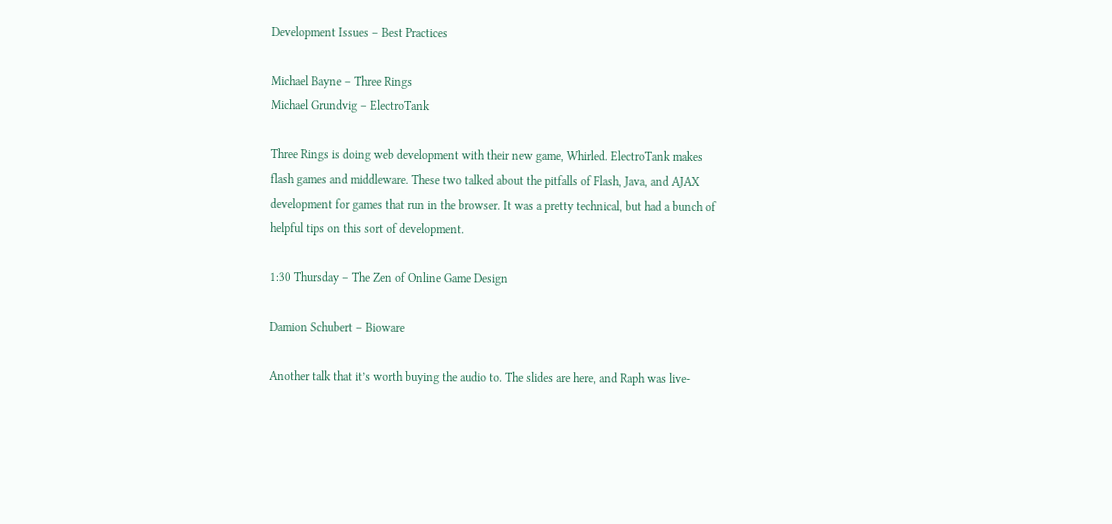Development Issues – Best Practices

Michael Bayne – Three Rings
Michael Grundvig – ElectroTank

Three Rings is doing web development with their new game, Whirled. ElectroTank makes flash games and middleware. These two talked about the pitfalls of Flash, Java, and AJAX development for games that run in the browser. It was a pretty technical, but had a bunch of helpful tips on this sort of development.

1:30 Thursday – The Zen of Online Game Design

Damion Schubert – Bioware

Another talk that it’s worth buying the audio to. The slides are here, and Raph was live-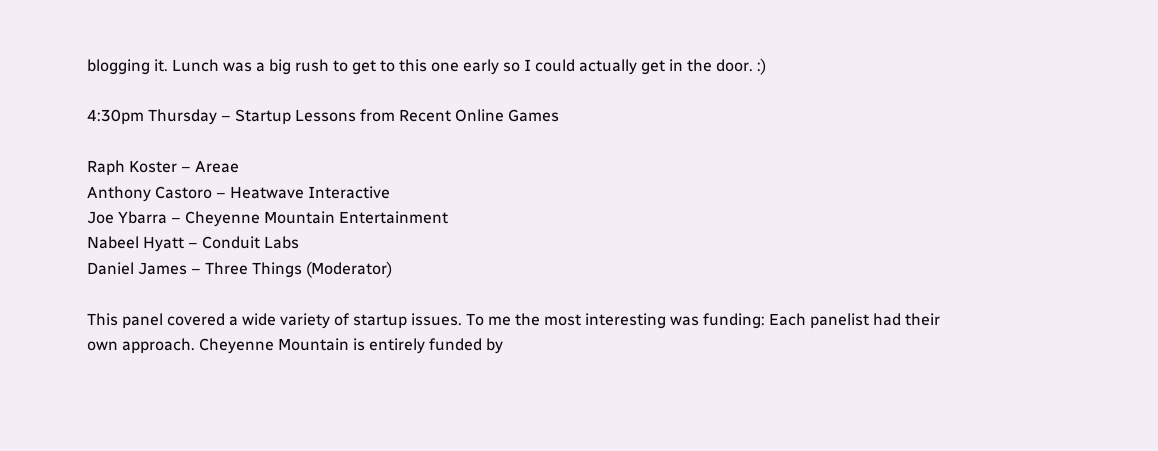blogging it. Lunch was a big rush to get to this one early so I could actually get in the door. :)

4:30pm Thursday – Startup Lessons from Recent Online Games

Raph Koster – Areae
Anthony Castoro – Heatwave Interactive
Joe Ybarra – Cheyenne Mountain Entertainment
Nabeel Hyatt – Conduit Labs
Daniel James – Three Things (Moderator)

This panel covered a wide variety of startup issues. To me the most interesting was funding: Each panelist had their own approach. Cheyenne Mountain is entirely funded by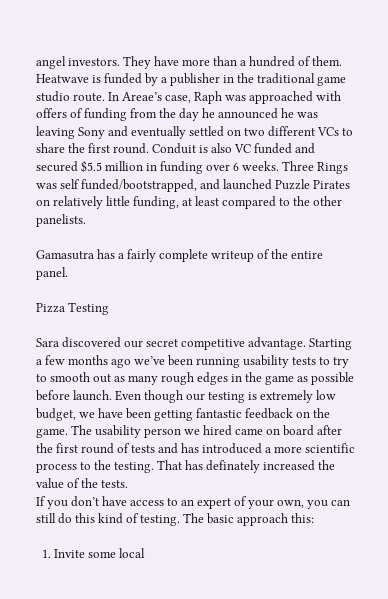angel investors. They have more than a hundred of them. Heatwave is funded by a publisher in the traditional game studio route. In Areae’s case, Raph was approached with offers of funding from the day he announced he was leaving Sony and eventually settled on two different VCs to share the first round. Conduit is also VC funded and secured $5.5 million in funding over 6 weeks. Three Rings was self funded/bootstrapped, and launched Puzzle Pirates on relatively little funding, at least compared to the other panelists.

Gamasutra has a fairly complete writeup of the entire panel.

Pizza Testing

Sara discovered our secret competitive advantage. Starting a few months ago we’ve been running usability tests to try to smooth out as many rough edges in the game as possible before launch. Even though our testing is extremely low budget, we have been getting fantastic feedback on the game. The usability person we hired came on board after the first round of tests and has introduced a more scientific process to the testing. That has definately increased the value of the tests.
If you don’t have access to an expert of your own, you can still do this kind of testing. The basic approach this:

  1. Invite some local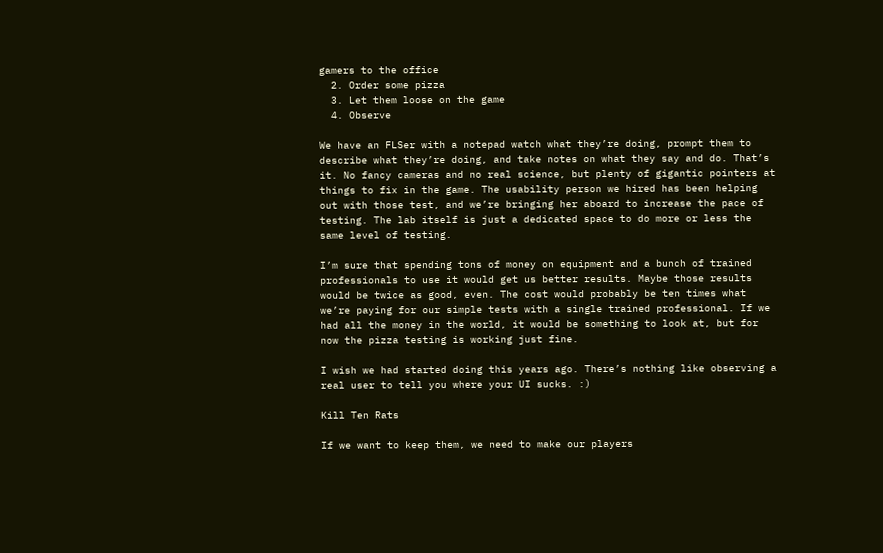gamers to the office
  2. Order some pizza
  3. Let them loose on the game
  4. Observe

We have an FLSer with a notepad watch what they’re doing, prompt them to describe what they’re doing, and take notes on what they say and do. That’s it. No fancy cameras and no real science, but plenty of gigantic pointers at things to fix in the game. The usability person we hired has been helping out with those test, and we’re bringing her aboard to increase the pace of testing. The lab itself is just a dedicated space to do more or less the same level of testing.

I’m sure that spending tons of money on equipment and a bunch of trained professionals to use it would get us better results. Maybe those results would be twice as good, even. The cost would probably be ten times what we’re paying for our simple tests with a single trained professional. If we had all the money in the world, it would be something to look at, but for now the pizza testing is working just fine.

I wish we had started doing this years ago. There’s nothing like observing a real user to tell you where your UI sucks. :)

Kill Ten Rats

If we want to keep them, we need to make our players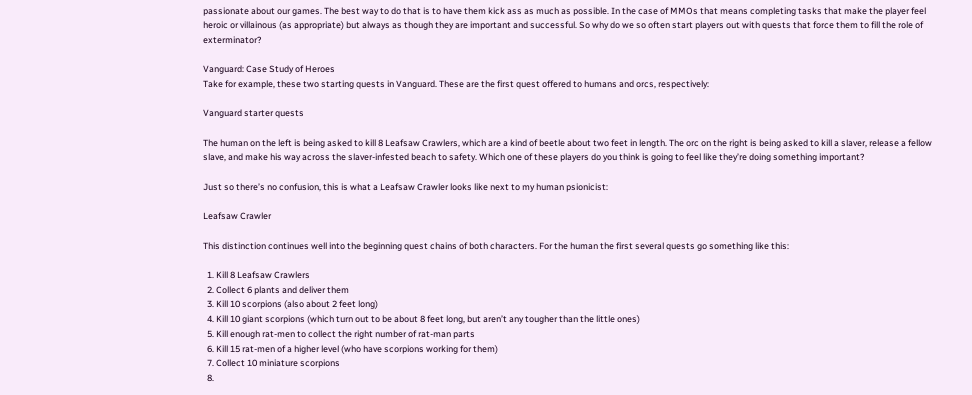passionate about our games. The best way to do that is to have them kick ass as much as possible. In the case of MMOs that means completing tasks that make the player feel heroic or villainous (as appropriate) but always as though they are important and successful. So why do we so often start players out with quests that force them to fill the role of exterminator?

Vanguard: Case Study of Heroes
Take for example, these two starting quests in Vanguard. These are the first quest offered to humans and orcs, respectively:

Vanguard starter quests

The human on the left is being asked to kill 8 Leafsaw Crawlers, which are a kind of beetle about two feet in length. The orc on the right is being asked to kill a slaver, release a fellow slave, and make his way across the slaver-infested beach to safety. Which one of these players do you think is going to feel like they’re doing something important?

Just so there’s no confusion, this is what a Leafsaw Crawler looks like next to my human psionicist:

Leafsaw Crawler

This distinction continues well into the beginning quest chains of both characters. For the human the first several quests go something like this:

  1. Kill 8 Leafsaw Crawlers
  2. Collect 6 plants and deliver them
  3. Kill 10 scorpions (also about 2 feet long)
  4. Kill 10 giant scorpions (which turn out to be about 8 feet long, but aren’t any tougher than the little ones)
  5. Kill enough rat-men to collect the right number of rat-man parts
  6. Kill 15 rat-men of a higher level (who have scorpions working for them)
  7. Collect 10 miniature scorpions
  8.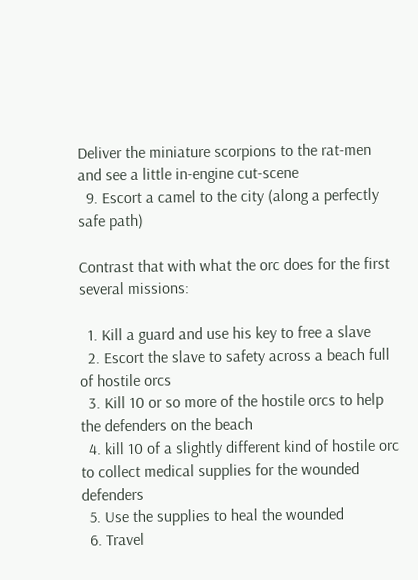Deliver the miniature scorpions to the rat-men and see a little in-engine cut-scene
  9. Escort a camel to the city (along a perfectly safe path)

Contrast that with what the orc does for the first several missions:

  1. Kill a guard and use his key to free a slave
  2. Escort the slave to safety across a beach full of hostile orcs
  3. Kill 10 or so more of the hostile orcs to help the defenders on the beach
  4. kill 10 of a slightly different kind of hostile orc to collect medical supplies for the wounded defenders
  5. Use the supplies to heal the wounded
  6. Travel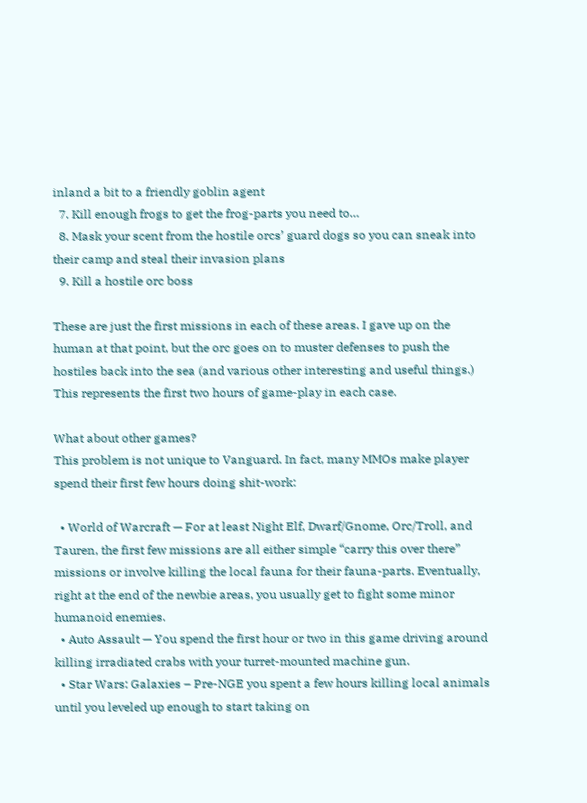inland a bit to a friendly goblin agent
  7. Kill enough frogs to get the frog-parts you need to…
  8. Mask your scent from the hostile orcs’ guard dogs so you can sneak into their camp and steal their invasion plans
  9. Kill a hostile orc boss

These are just the first missions in each of these areas. I gave up on the human at that point, but the orc goes on to muster defenses to push the hostiles back into the sea (and various other interesting and useful things.) This represents the first two hours of game-play in each case.

What about other games?
This problem is not unique to Vanguard. In fact, many MMOs make player spend their first few hours doing shit-work:

  • World of Warcraft — For at least Night Elf, Dwarf/Gnome, Orc/Troll, and Tauren, the first few missions are all either simple “carry this over there” missions or involve killing the local fauna for their fauna-parts. Eventually, right at the end of the newbie areas, you usually get to fight some minor humanoid enemies.
  • Auto Assault — You spend the first hour or two in this game driving around killing irradiated crabs with your turret-mounted machine gun.
  • Star Wars: Galaxies – Pre-NGE you spent a few hours killing local animals until you leveled up enough to start taking on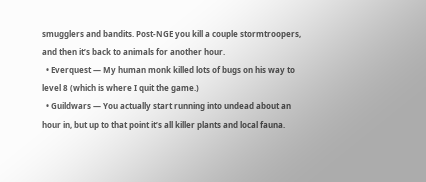smugglers and bandits. Post-NGE you kill a couple stormtroopers, and then it’s back to animals for another hour.
  • Everquest — My human monk killed lots of bugs on his way to level 8 (which is where I quit the game.)
  • Guildwars — You actually start running into undead about an hour in, but up to that point it’s all killer plants and local fauna.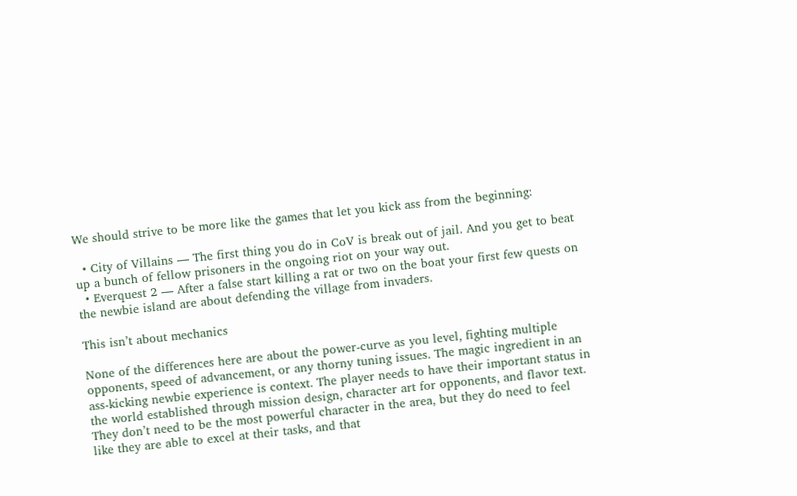We should strive to be more like the games that let you kick ass from the beginning:

  • City of Villains — The first thing you do in CoV is break out of jail. And you get to beat up a bunch of fellow prisoners in the ongoing riot on your way out.
  • Everquest 2 — After a false start killing a rat or two on the boat your first few quests on the newbie island are about defending the village from invaders.

This isn’t about mechanics

None of the differences here are about the power-curve as you level, fighting multiple opponents, speed of advancement, or any thorny tuning issues. The magic ingredient in an ass-kicking newbie experience is context. The player needs to have their important status in the world established through mission design, character art for opponents, and flavor text. They don’t need to be the most powerful character in the area, but they do need to feel like they are able to excel at their tasks, and that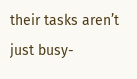their tasks aren’t just busy-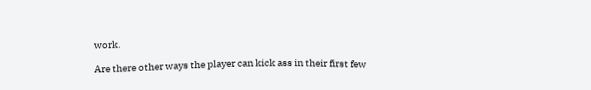work.

Are there other ways the player can kick ass in their first few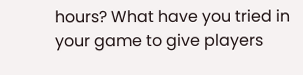hours? What have you tried in your game to give players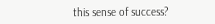this sense of success?